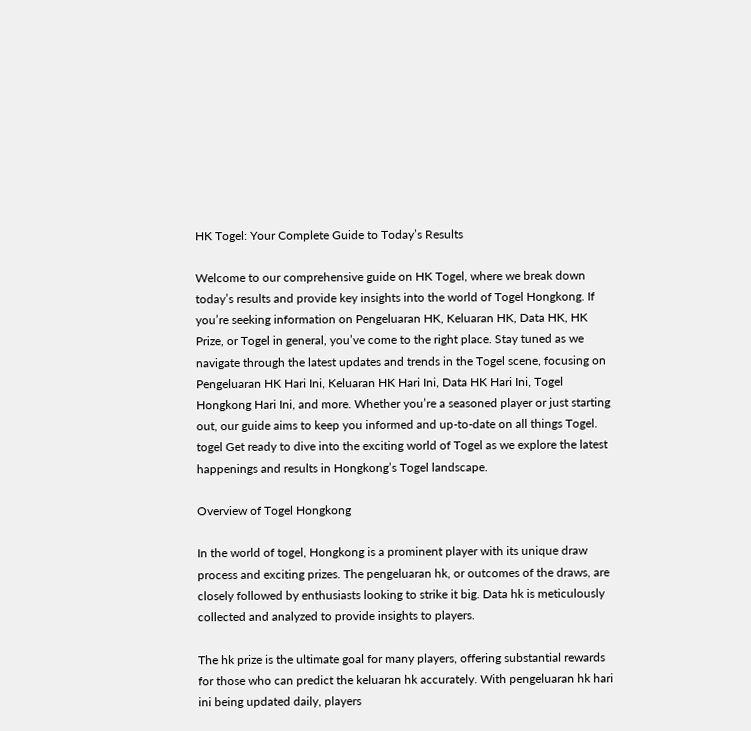HK Togel: Your Complete Guide to Today’s Results

Welcome to our comprehensive guide on HK Togel, where we break down today’s results and provide key insights into the world of Togel Hongkong. If you’re seeking information on Pengeluaran HK, Keluaran HK, Data HK, HK Prize, or Togel in general, you’ve come to the right place. Stay tuned as we navigate through the latest updates and trends in the Togel scene, focusing on Pengeluaran HK Hari Ini, Keluaran HK Hari Ini, Data HK Hari Ini, Togel Hongkong Hari Ini, and more. Whether you’re a seasoned player or just starting out, our guide aims to keep you informed and up-to-date on all things Togel. togel Get ready to dive into the exciting world of Togel as we explore the latest happenings and results in Hongkong’s Togel landscape.

Overview of Togel Hongkong

In the world of togel, Hongkong is a prominent player with its unique draw process and exciting prizes. The pengeluaran hk, or outcomes of the draws, are closely followed by enthusiasts looking to strike it big. Data hk is meticulously collected and analyzed to provide insights to players.

The hk prize is the ultimate goal for many players, offering substantial rewards for those who can predict the keluaran hk accurately. With pengeluaran hk hari ini being updated daily, players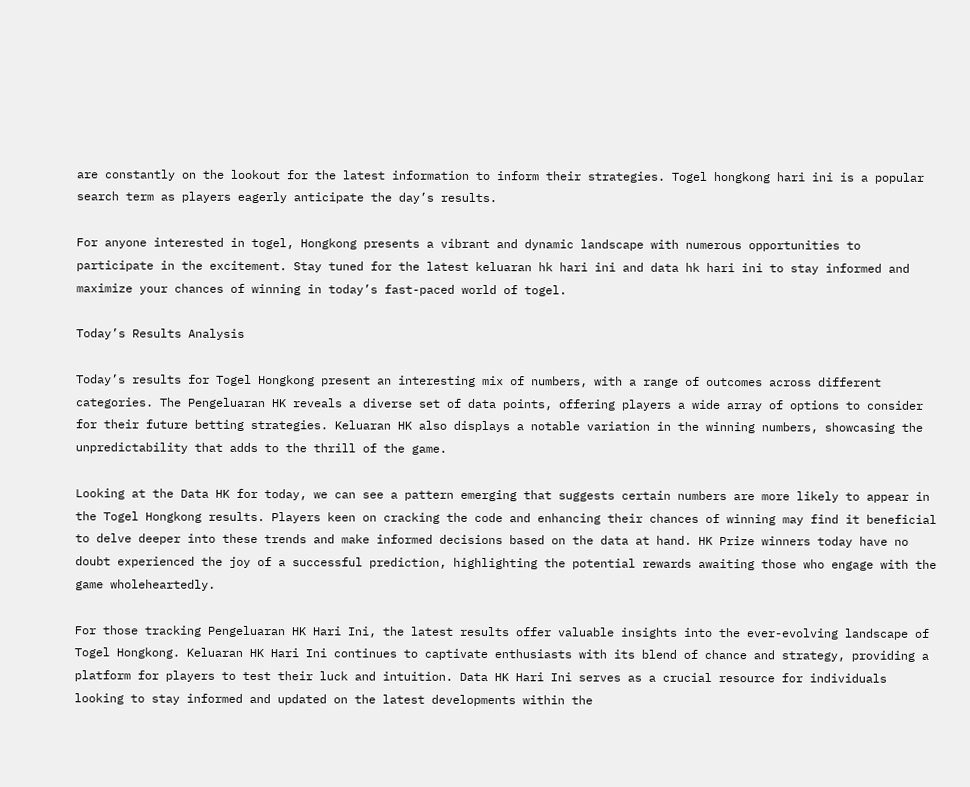are constantly on the lookout for the latest information to inform their strategies. Togel hongkong hari ini is a popular search term as players eagerly anticipate the day’s results.

For anyone interested in togel, Hongkong presents a vibrant and dynamic landscape with numerous opportunities to participate in the excitement. Stay tuned for the latest keluaran hk hari ini and data hk hari ini to stay informed and maximize your chances of winning in today’s fast-paced world of togel.

Today’s Results Analysis

Today’s results for Togel Hongkong present an interesting mix of numbers, with a range of outcomes across different categories. The Pengeluaran HK reveals a diverse set of data points, offering players a wide array of options to consider for their future betting strategies. Keluaran HK also displays a notable variation in the winning numbers, showcasing the unpredictability that adds to the thrill of the game.

Looking at the Data HK for today, we can see a pattern emerging that suggests certain numbers are more likely to appear in the Togel Hongkong results. Players keen on cracking the code and enhancing their chances of winning may find it beneficial to delve deeper into these trends and make informed decisions based on the data at hand. HK Prize winners today have no doubt experienced the joy of a successful prediction, highlighting the potential rewards awaiting those who engage with the game wholeheartedly.

For those tracking Pengeluaran HK Hari Ini, the latest results offer valuable insights into the ever-evolving landscape of Togel Hongkong. Keluaran HK Hari Ini continues to captivate enthusiasts with its blend of chance and strategy, providing a platform for players to test their luck and intuition. Data HK Hari Ini serves as a crucial resource for individuals looking to stay informed and updated on the latest developments within the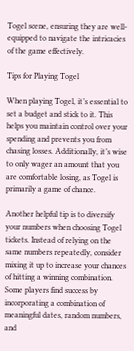Togel scene, ensuring they are well-equipped to navigate the intricacies of the game effectively.

Tips for Playing Togel

When playing Togel, it’s essential to set a budget and stick to it. This helps you maintain control over your spending and prevents you from chasing losses. Additionally, it’s wise to only wager an amount that you are comfortable losing, as Togel is primarily a game of chance.

Another helpful tip is to diversify your numbers when choosing Togel tickets. Instead of relying on the same numbers repeatedly, consider mixing it up to increase your chances of hitting a winning combination. Some players find success by incorporating a combination of meaningful dates, random numbers, and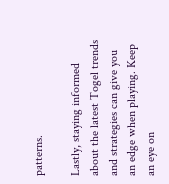patterns.

Lastly, staying informed about the latest Togel trends and strategies can give you an edge when playing. Keep an eye on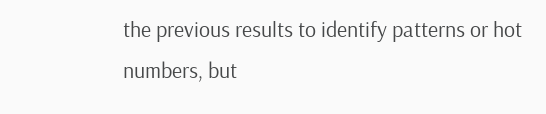the previous results to identify patterns or hot numbers, but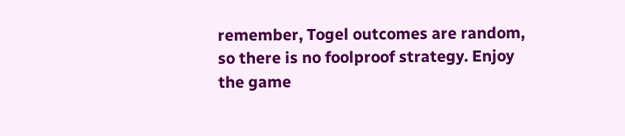remember, Togel outcomes are random, so there is no foolproof strategy. Enjoy the game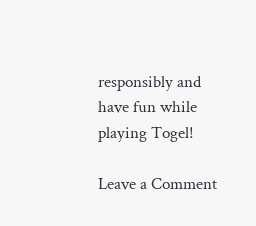responsibly and have fun while playing Togel!

Leave a Comment